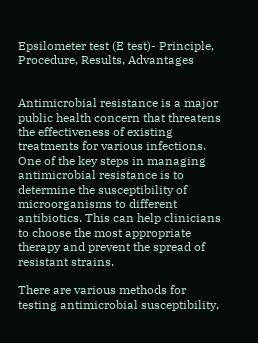Epsilometer test (E test)- Principle, Procedure, Results, Advantages


Antimicrobial resistance is a major public health concern that threatens the effectiveness of existing treatments for various infections. One of the key steps in managing antimicrobial resistance is to determine the susceptibility of microorganisms to different antibiotics. This can help clinicians to choose the most appropriate therapy and prevent the spread of resistant strains.

There are various methods for testing antimicrobial susceptibility,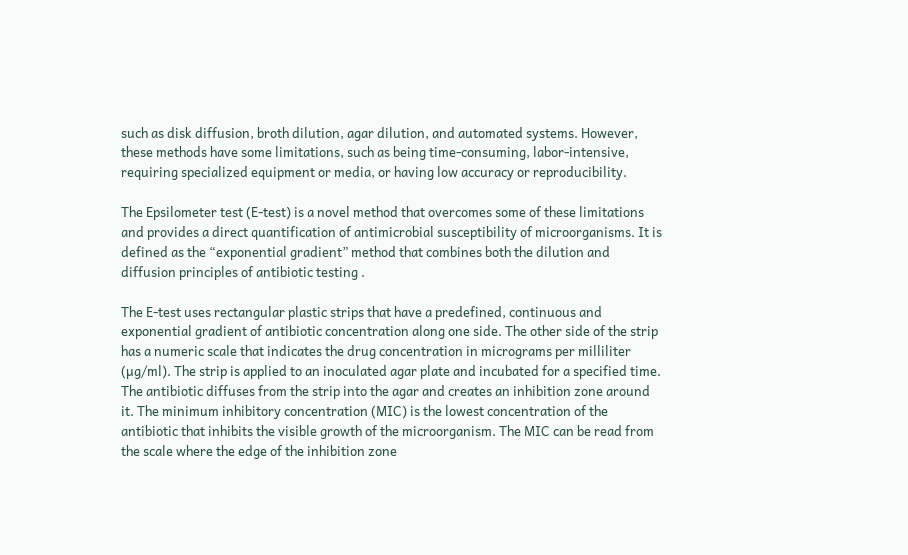such as disk diffusion, broth dilution, agar dilution, and automated systems. However, these methods have some limitations, such as being time-consuming, labor-intensive, requiring specialized equipment or media, or having low accuracy or reproducibility.

The Epsilometer test (E-test) is a novel method that overcomes some of these limitations and provides a direct quantification of antimicrobial susceptibility of microorganisms. It is defined as the “exponential gradient” method that combines both the dilution and diffusion principles of antibiotic testing .

The E-test uses rectangular plastic strips that have a predefined, continuous and exponential gradient of antibiotic concentration along one side. The other side of the strip has a numeric scale that indicates the drug concentration in micrograms per milliliter (µg/ml). The strip is applied to an inoculated agar plate and incubated for a specified time. The antibiotic diffuses from the strip into the agar and creates an inhibition zone around it. The minimum inhibitory concentration (MIC) is the lowest concentration of the antibiotic that inhibits the visible growth of the microorganism. The MIC can be read from the scale where the edge of the inhibition zone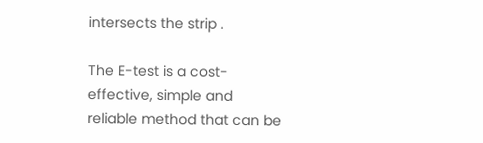intersects the strip .

The E-test is a cost-effective, simple and reliable method that can be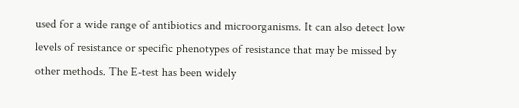used for a wide range of antibiotics and microorganisms. It can also detect low levels of resistance or specific phenotypes of resistance that may be missed by other methods. The E-test has been widely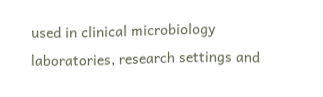used in clinical microbiology laboratories, research settings and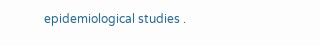epidemiological studies .